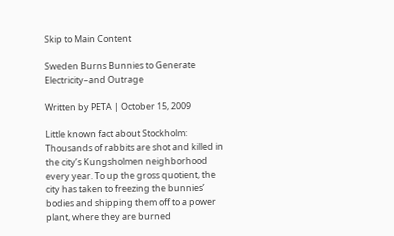Skip to Main Content

Sweden Burns Bunnies to Generate Electricity–and Outrage

Written by PETA | October 15, 2009

Little known fact about Stockholm: Thousands of rabbits are shot and killed in the city’s Kungsholmen neighborhood every year. To up the gross quotient, the city has taken to freezing the bunnies’ bodies and shipping them off to a power plant, where they are burned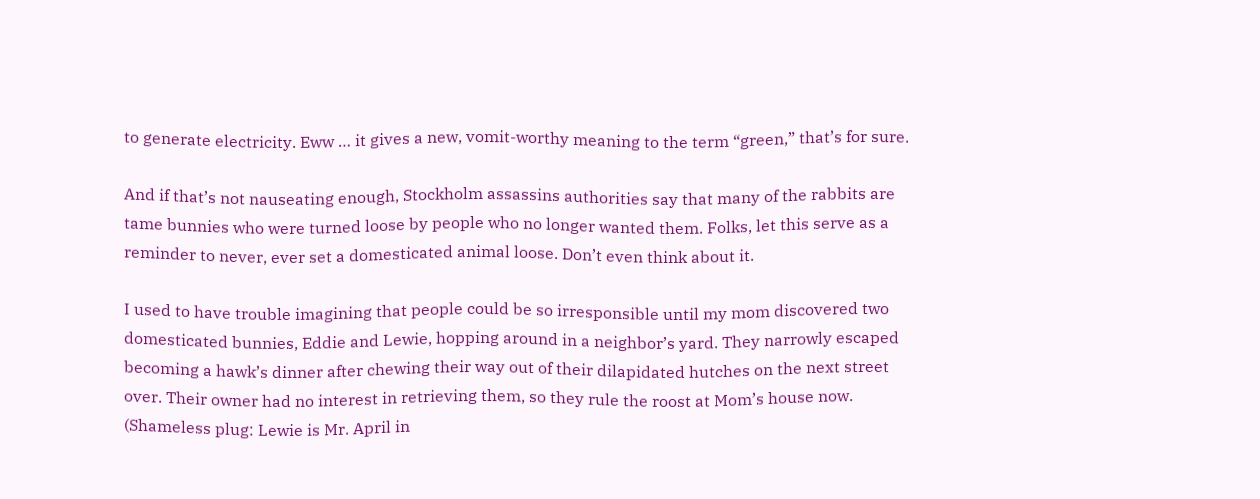to generate electricity. Eww … it gives a new, vomit-worthy meaning to the term “green,” that’s for sure.

And if that’s not nauseating enough, Stockholm assassins authorities say that many of the rabbits are tame bunnies who were turned loose by people who no longer wanted them. Folks, let this serve as a reminder to never, ever set a domesticated animal loose. Don’t even think about it.

I used to have trouble imagining that people could be so irresponsible until my mom discovered two domesticated bunnies, Eddie and Lewie, hopping around in a neighbor’s yard. They narrowly escaped becoming a hawk’s dinner after chewing their way out of their dilapidated hutches on the next street over. Their owner had no interest in retrieving them, so they rule the roost at Mom’s house now. (Shameless plug: Lewie is Mr. April in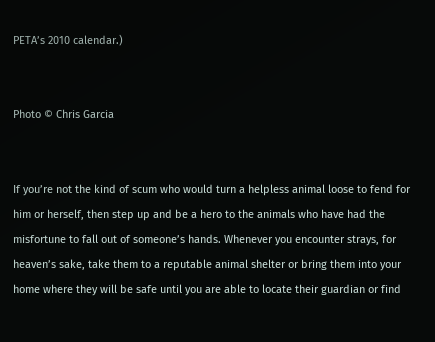PETA’s 2010 calendar.)


Photo © Chris Garcia


If you’re not the kind of scum who would turn a helpless animal loose to fend for him or herself, then step up and be a hero to the animals who have had the misfortune to fall out of someone’s hands. Whenever you encounter strays, for heaven’s sake, take them to a reputable animal shelter or bring them into your home where they will be safe until you are able to locate their guardian or find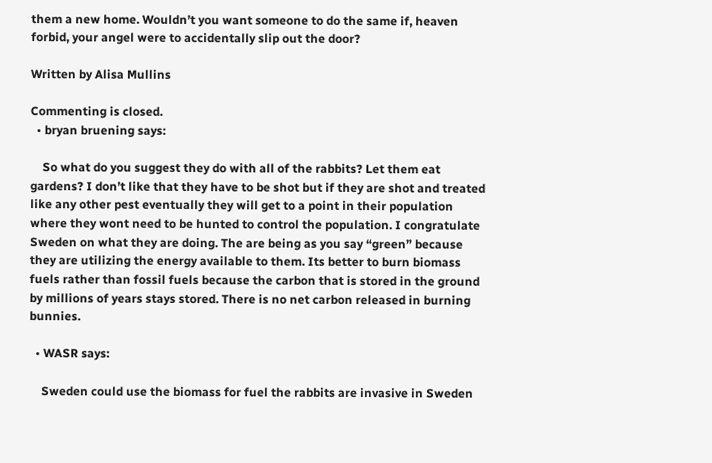them a new home. Wouldn’t you want someone to do the same if, heaven forbid, your angel were to accidentally slip out the door?

Written by Alisa Mullins

Commenting is closed.
  • bryan bruening says:

    So what do you suggest they do with all of the rabbits? Let them eat gardens? I don’t like that they have to be shot but if they are shot and treated like any other pest eventually they will get to a point in their population where they wont need to be hunted to control the population. I congratulate Sweden on what they are doing. The are being as you say “green” because they are utilizing the energy available to them. Its better to burn biomass fuels rather than fossil fuels because the carbon that is stored in the ground by millions of years stays stored. There is no net carbon released in burning bunnies.

  • WASR says:

    Sweden could use the biomass for fuel the rabbits are invasive in Sweden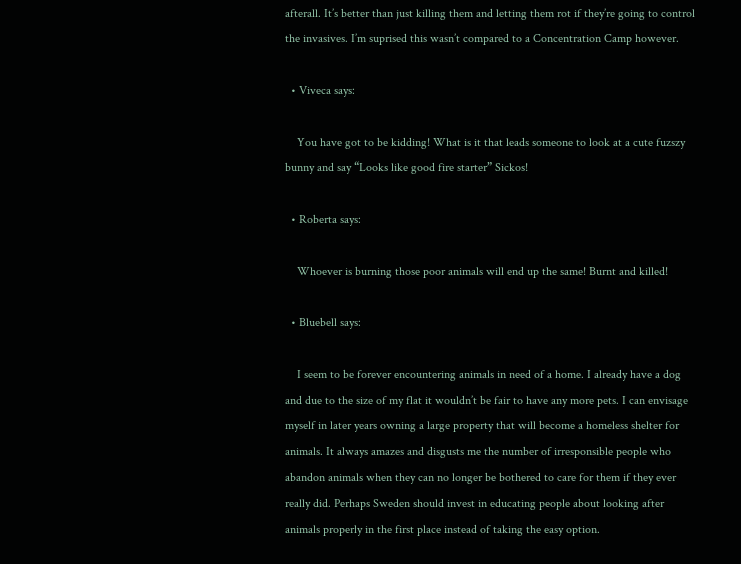afterall. It’s better than just killing them and letting them rot if they’re going to control the invasives. I’m suprised this wasn’t compared to a Concentration Camp however.

  • Viveca says:

    You have got to be kidding! What is it that leads someone to look at a cute fuzszy bunny and say “Looks like good fire starter” Sickos!

  • Roberta says:

    Whoever is burning those poor animals will end up the same! Burnt and killed!

  • Bluebell says:

    I seem to be forever encountering animals in need of a home. I already have a dog and due to the size of my flat it wouldn’t be fair to have any more pets. I can envisage myself in later years owning a large property that will become a homeless shelter for animals. It always amazes and disgusts me the number of irresponsible people who abandon animals when they can no longer be bothered to care for them if they ever really did. Perhaps Sweden should invest in educating people about looking after animals properly in the first place instead of taking the easy option.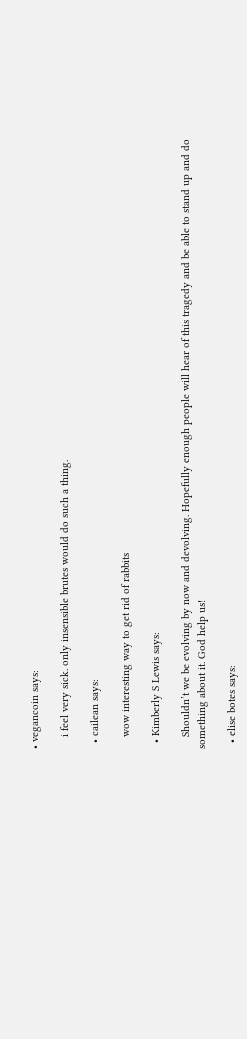• vegancoin says:

    i feel very sick. only insensible brutes would do such a thing.

  • cailean says:

    wow interesting way to get rid of rabbits

  • Kimberly S Lewis says:

    Shouldn’t we be evolving by now and devolving. Hopefully enough people will hear of this tragedy and be able to stand up and do something about it. God help us!

  • elise botes says: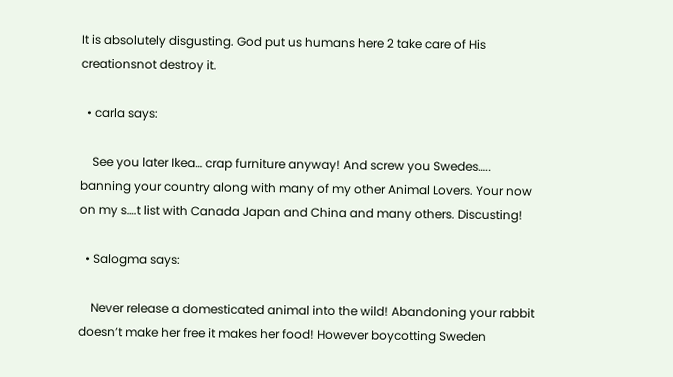It is absolutely disgusting. God put us humans here 2 take care of His creationsnot destroy it.

  • carla says:

    See you later Ikea… crap furniture anyway! And screw you Swedes….. banning your country along with many of my other Animal Lovers. Your now on my s….t list with Canada Japan and China and many others. Discusting!

  • Salogma says:

    Never release a domesticated animal into the wild! Abandoning your rabbit doesn’t make her free it makes her food! However boycotting Sweden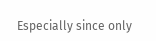Especially since only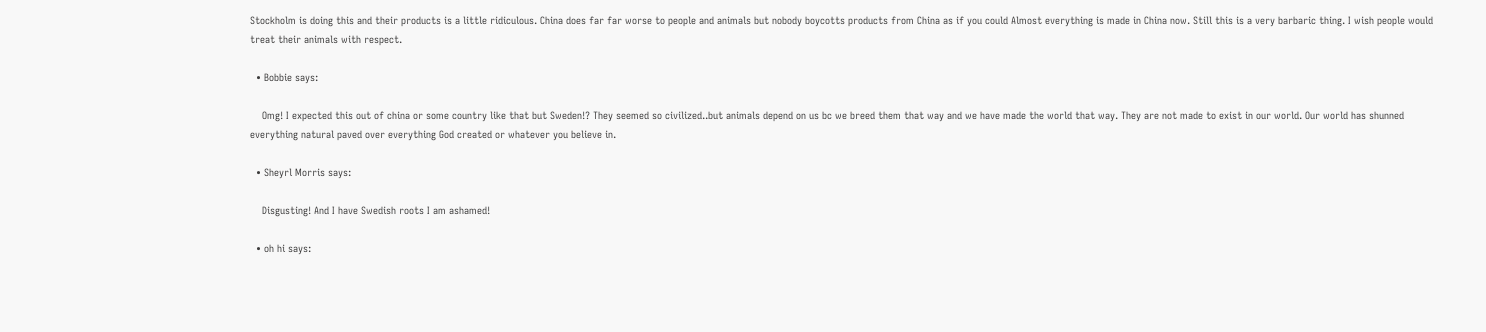Stockholm is doing this and their products is a little ridiculous. China does far far worse to people and animals but nobody boycotts products from China as if you could Almost everything is made in China now. Still this is a very barbaric thing. I wish people would treat their animals with respect.

  • Bobbie says:

    Omg! I expected this out of china or some country like that but Sweden!? They seemed so civilized..but animals depend on us bc we breed them that way and we have made the world that way. They are not made to exist in our world. Our world has shunned everything natural paved over everything God created or whatever you believe in.

  • Sheyrl Morris says:

    Disgusting! And I have Swedish roots I am ashamed!

  • oh hi says: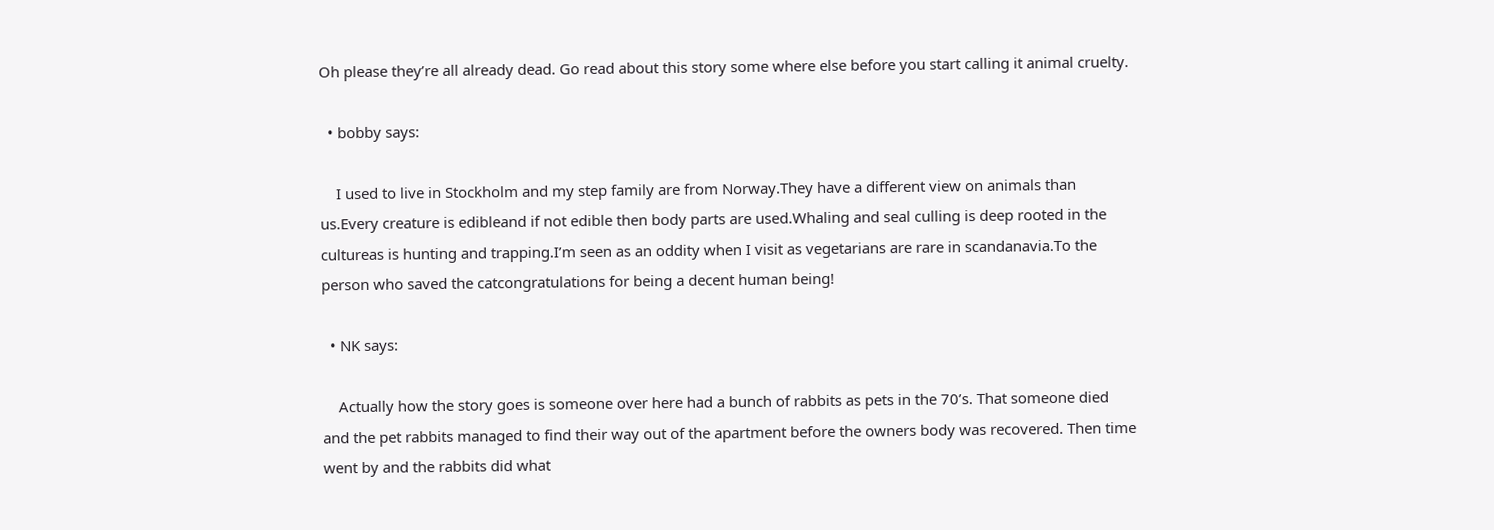Oh please they’re all already dead. Go read about this story some where else before you start calling it animal cruelty.

  • bobby says:

    I used to live in Stockholm and my step family are from Norway.They have a different view on animals than us.Every creature is edibleand if not edible then body parts are used.Whaling and seal culling is deep rooted in the cultureas is hunting and trapping.I’m seen as an oddity when I visit as vegetarians are rare in scandanavia.To the person who saved the catcongratulations for being a decent human being!

  • NK says:

    Actually how the story goes is someone over here had a bunch of rabbits as pets in the 70’s. That someone died and the pet rabbits managed to find their way out of the apartment before the owners body was recovered. Then time went by and the rabbits did what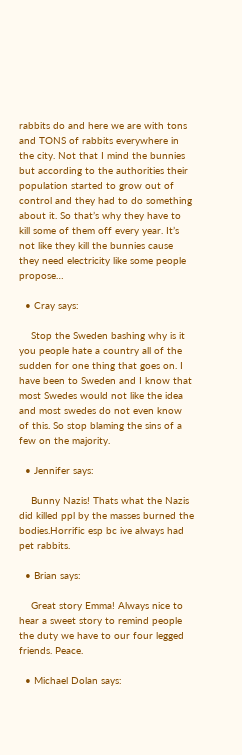rabbits do and here we are with tons and TONS of rabbits everywhere in the city. Not that I mind the bunnies but according to the authorities their population started to grow out of control and they had to do something about it. So that’s why they have to kill some of them off every year. It’s not like they kill the bunnies cause they need electricity like some people propose…

  • Cray says:

    Stop the Sweden bashing why is it you people hate a country all of the sudden for one thing that goes on. I have been to Sweden and I know that most Swedes would not like the idea and most swedes do not even know of this. So stop blaming the sins of a few on the majority.

  • Jennifer says:

    Bunny Nazis! Thats what the Nazis did killed ppl by the masses burned the bodies.Horrific esp bc ive always had pet rabbits.

  • Brian says:

    Great story Emma! Always nice to hear a sweet story to remind people the duty we have to our four legged friends. Peace.

  • Michael Dolan says: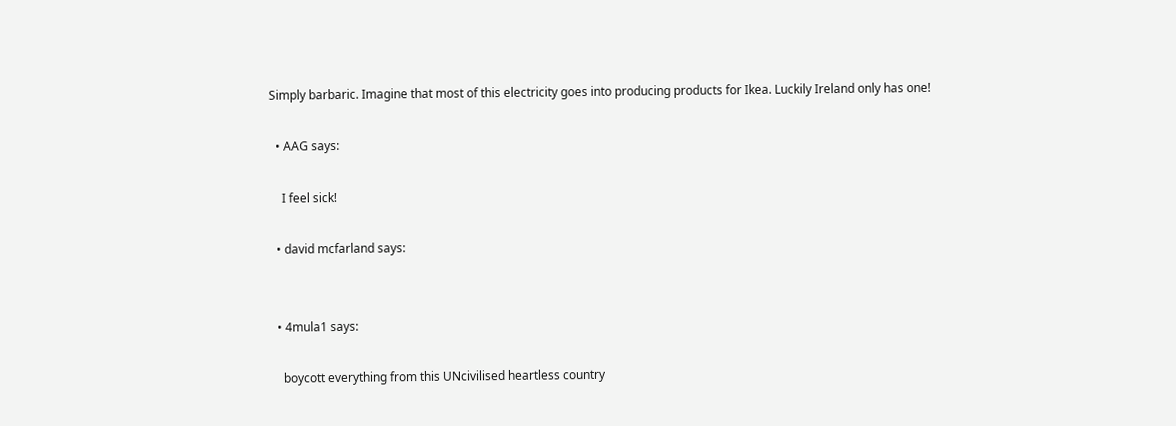Simply barbaric. Imagine that most of this electricity goes into producing products for Ikea. Luckily Ireland only has one!

  • AAG says:

    I feel sick!

  • david mcfarland says:


  • 4mula1 says:

    boycott everything from this UNcivilised heartless country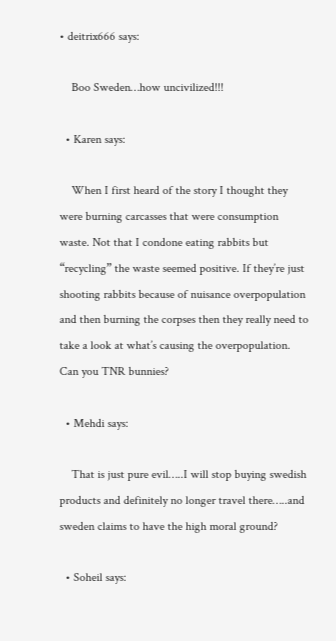• deitrix666 says:

    Boo Sweden…how uncivilized!!!

  • Karen says:

    When I first heard of the story I thought they were burning carcasses that were consumption waste. Not that I condone eating rabbits but “recycling” the waste seemed positive. If they’re just shooting rabbits because of nuisance overpopulation and then burning the corpses then they really need to take a look at what’s causing the overpopulation. Can you TNR bunnies?

  • Mehdi says:

    That is just pure evil…..I will stop buying swedish products and definitely no longer travel there…..and sweden claims to have the high moral ground?

  • Soheil says: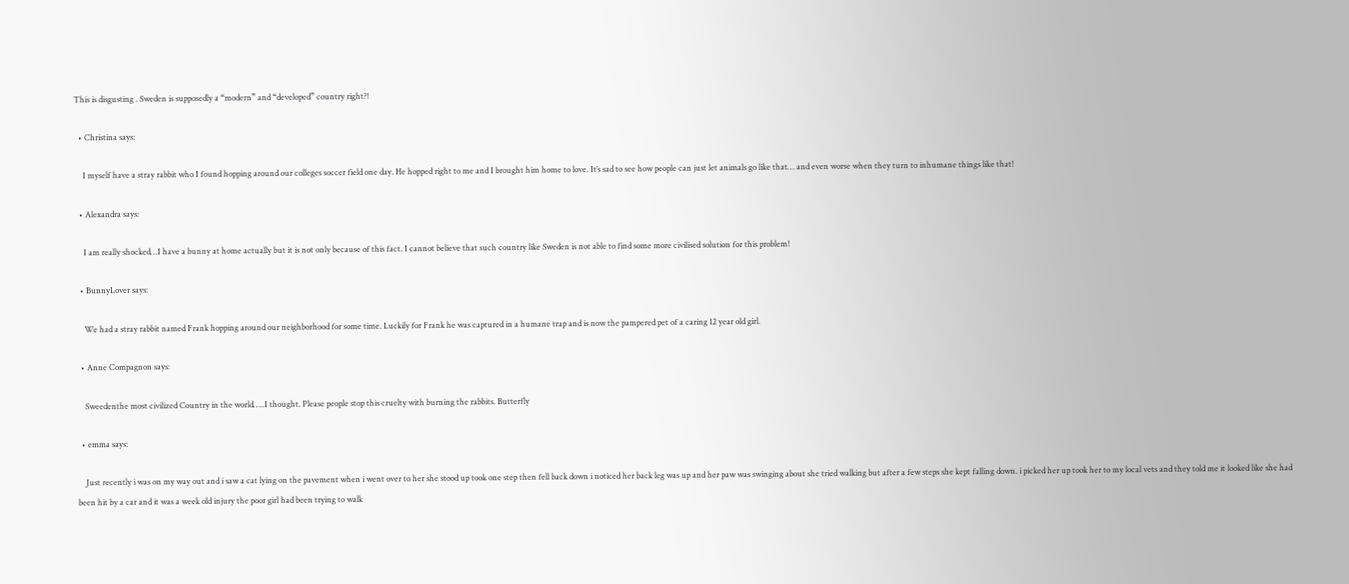This is disgusting . Sweden is supposedly a “modern” and “developed” country right?!

  • Christina says:

    I myself have a stray rabbit who I found hopping around our colleges soccer field one day. He hopped right to me and I brought him home to love. It’s sad to see how people can just let animals go like that… and even worse when they turn to inhumane things like that!

  • Alexandra says:

    I am really shocked…I have a bunny at home actually but it is not only because of this fact. I cannot believe that such country like Sweden is not able to find some more civilised solution for this problem!

  • BunnyLover says:

    We had a stray rabbit named Frank hopping around our neighborhood for some time. Luckily for Frank he was captured in a humane trap and is now the pampered pet of a caring 12 year old girl.

  • Anne Compagnon says:

    Sweedenthe most civilized Country in the world…..I thought. Please people stop this cruelty with burning the rabbits. Butterfly

  • emma says:

    Just recently i was on my way out and i saw a cat lying on the pavement when i went over to her she stood up took one step then fell back down i noticed her back leg was up and her paw was swinging about she tried walking but after a few steps she kept falling down. i picked her up took her to my local vets and they told me it looked like she had been hit by a car and it was a week old injury the poor girl had been trying to walk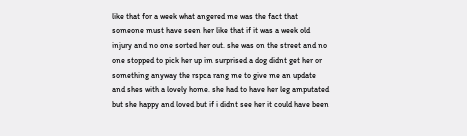like that for a week what angered me was the fact that someone must have seen her like that if it was a week old injury and no one sorted her out. she was on the street and no one stopped to pick her up im surprised a dog didnt get her or something anyway the rspca rang me to give me an update and shes with a lovely home. she had to have her leg amputated but she happy and loved but if i didnt see her it could have been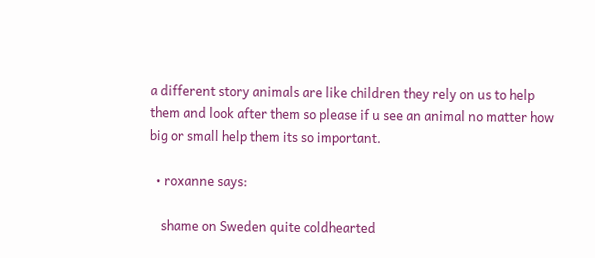a different story animals are like children they rely on us to help them and look after them so please if u see an animal no matter how big or small help them its so important.

  • roxanne says:

    shame on Sweden quite coldhearted